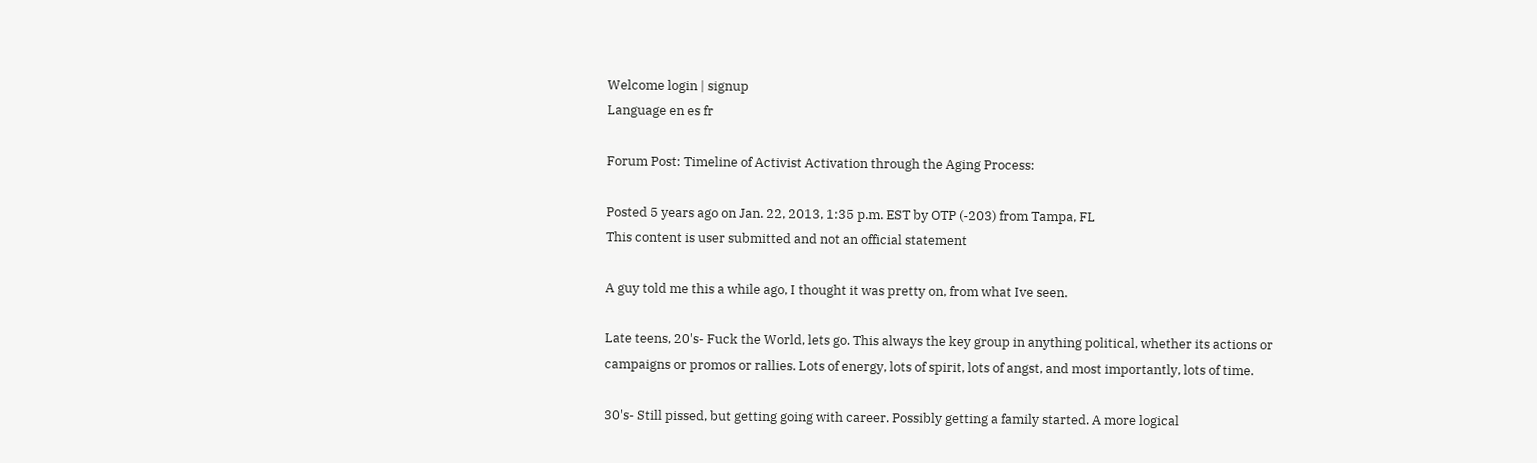Welcome login | signup
Language en es fr

Forum Post: Timeline of Activist Activation through the Aging Process:

Posted 5 years ago on Jan. 22, 2013, 1:35 p.m. EST by OTP (-203) from Tampa, FL
This content is user submitted and not an official statement

A guy told me this a while ago, I thought it was pretty on, from what Ive seen.

Late teens, 20's- Fuck the World, lets go. This always the key group in anything political, whether its actions or campaigns or promos or rallies. Lots of energy, lots of spirit, lots of angst, and most importantly, lots of time.

30's- Still pissed, but getting going with career. Possibly getting a family started. A more logical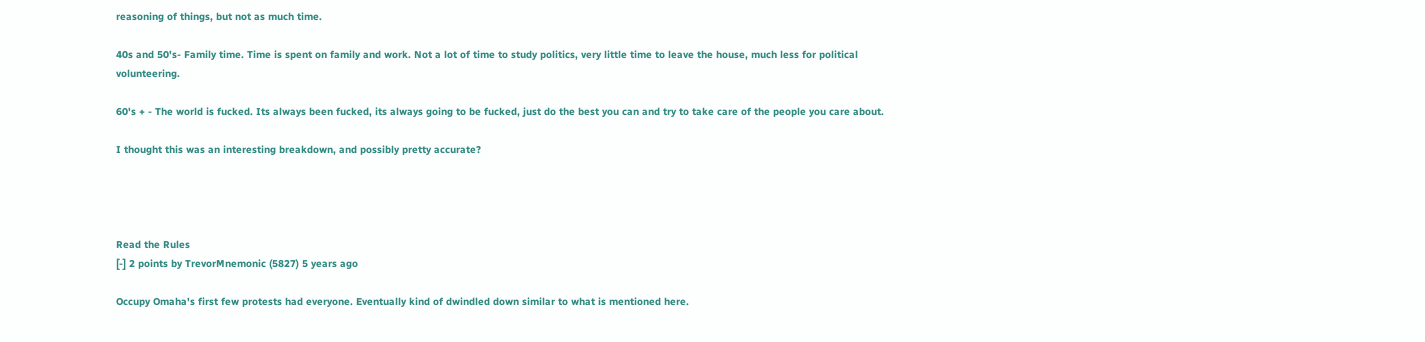reasoning of things, but not as much time.

40s and 50's- Family time. Time is spent on family and work. Not a lot of time to study politics, very little time to leave the house, much less for political volunteering.

60's + - The world is fucked. Its always been fucked, its always going to be fucked, just do the best you can and try to take care of the people you care about.

I thought this was an interesting breakdown, and possibly pretty accurate?




Read the Rules
[-] 2 points by TrevorMnemonic (5827) 5 years ago

Occupy Omaha's first few protests had everyone. Eventually kind of dwindled down similar to what is mentioned here.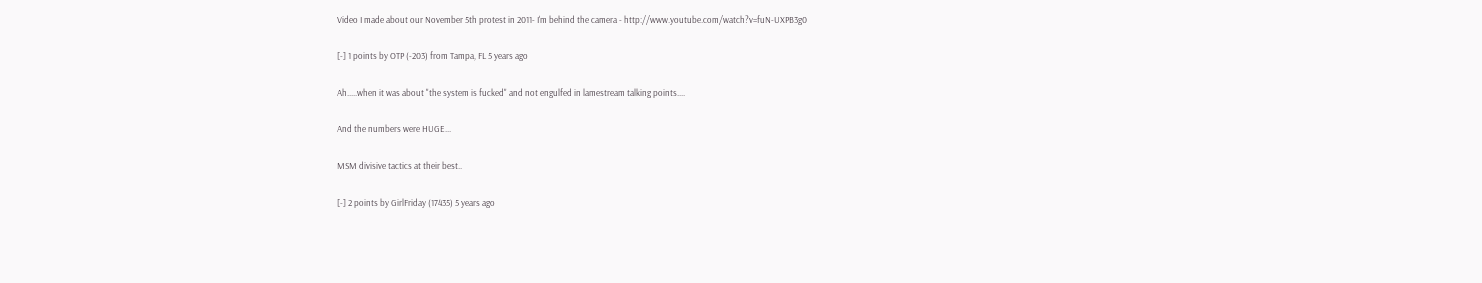Video I made about our November 5th protest in 2011- I'm behind the camera - http://www.youtube.com/watch?v=fuN-UXPB3g0

[-] 1 points by OTP (-203) from Tampa, FL 5 years ago

Ah.....when it was about "the system is fucked" and not engulfed in lamestream talking points....

And the numbers were HUGE...

MSM divisive tactics at their best..

[-] 2 points by GirlFriday (17435) 5 years ago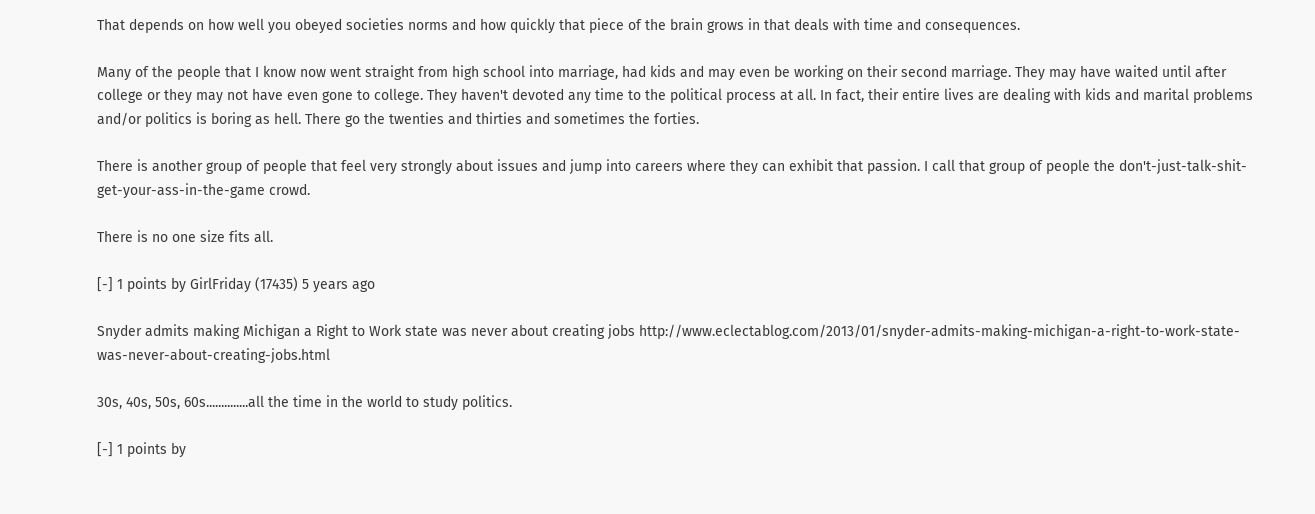That depends on how well you obeyed societies norms and how quickly that piece of the brain grows in that deals with time and consequences.

Many of the people that I know now went straight from high school into marriage, had kids and may even be working on their second marriage. They may have waited until after college or they may not have even gone to college. They haven't devoted any time to the political process at all. In fact, their entire lives are dealing with kids and marital problems and/or politics is boring as hell. There go the twenties and thirties and sometimes the forties.

There is another group of people that feel very strongly about issues and jump into careers where they can exhibit that passion. I call that group of people the don't-just-talk-shit-get-your-ass-in-the-game crowd.

There is no one size fits all.

[-] 1 points by GirlFriday (17435) 5 years ago

Snyder admits making Michigan a Right to Work state was never about creating jobs http://www.eclectablog.com/2013/01/snyder-admits-making-michigan-a-right-to-work-state-was-never-about-creating-jobs.html

30s, 40s, 50s, 60s..............all the time in the world to study politics.

[-] 1 points by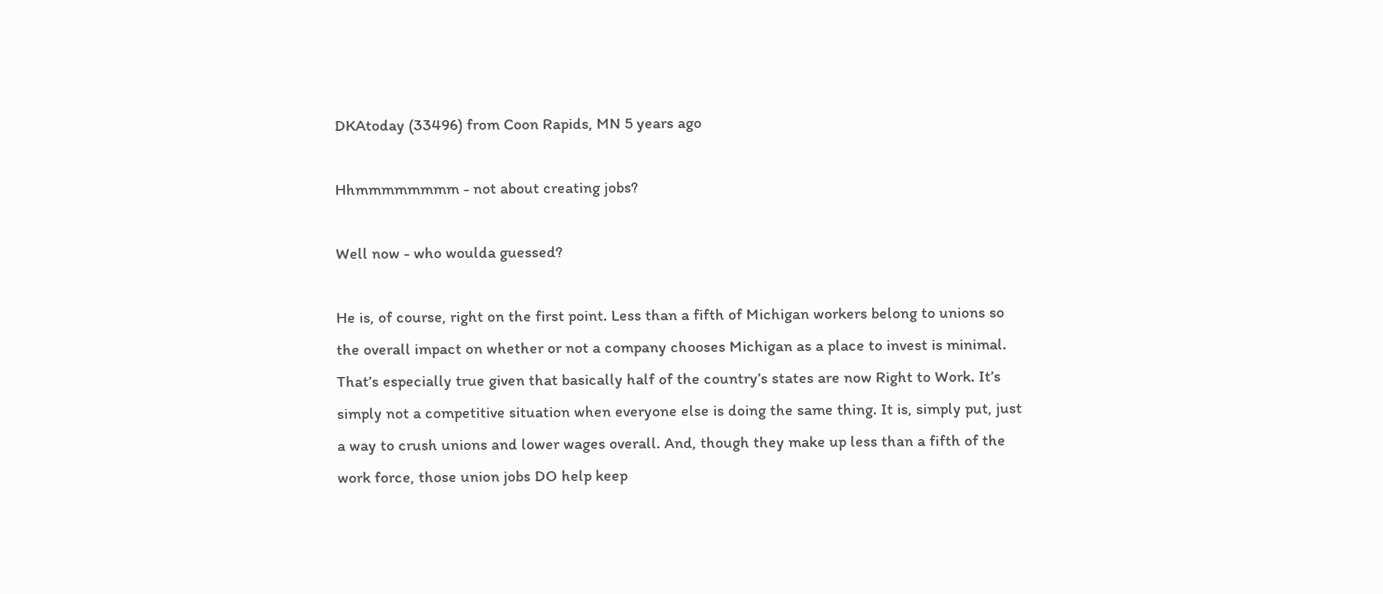DKAtoday (33496) from Coon Rapids, MN 5 years ago

Hhmmmmmmmm - not about creating jobs?

Well now - who woulda guessed?

He is, of course, right on the first point. Less than a fifth of Michigan workers belong to unions so the overall impact on whether or not a company chooses Michigan as a place to invest is minimal. That’s especially true given that basically half of the country’s states are now Right to Work. It’s simply not a competitive situation when everyone else is doing the same thing. It is, simply put, just a way to crush unions and lower wages overall. And, though they make up less than a fifth of the work force, those union jobs DO help keep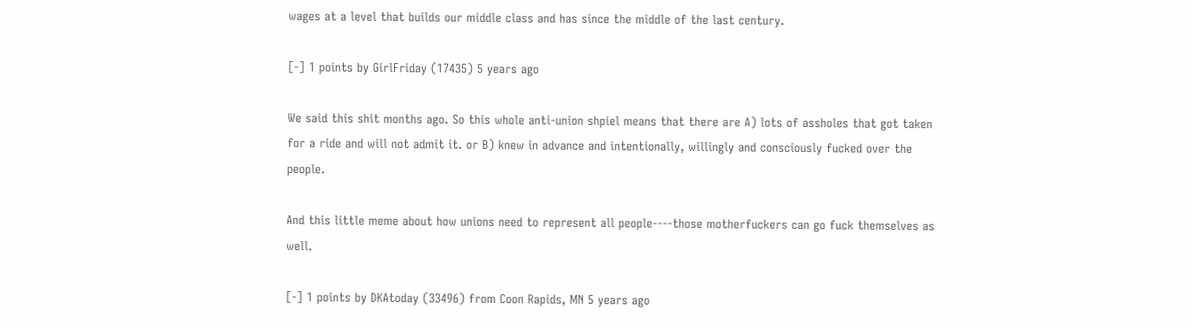wages at a level that builds our middle class and has since the middle of the last century.

[-] 1 points by GirlFriday (17435) 5 years ago

We said this shit months ago. So this whole anti-union shpiel means that there are A) lots of assholes that got taken for a ride and will not admit it. or B) knew in advance and intentionally, willingly and consciously fucked over the people.

And this little meme about how unions need to represent all people----those motherfuckers can go fuck themselves as well.

[-] 1 points by DKAtoday (33496) from Coon Rapids, MN 5 years ago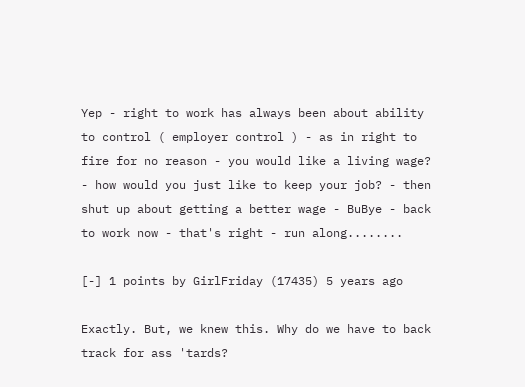Yep - right to work has always been about ability to control ( employer control ) - as in right to fire for no reason - you would like a living wage? - how would you just like to keep your job? - then shut up about getting a better wage - BuBye - back to work now - that's right - run along........

[-] 1 points by GirlFriday (17435) 5 years ago

Exactly. But, we knew this. Why do we have to back track for ass 'tards?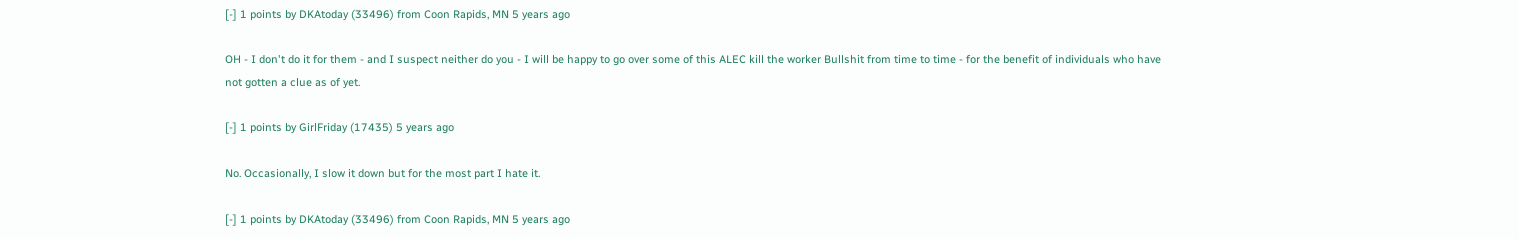[-] 1 points by DKAtoday (33496) from Coon Rapids, MN 5 years ago

OH - I don't do it for them - and I suspect neither do you - I will be happy to go over some of this ALEC kill the worker Bullshit from time to time - for the benefit of individuals who have not gotten a clue as of yet.

[-] 1 points by GirlFriday (17435) 5 years ago

No. Occasionally, I slow it down but for the most part I hate it.

[-] 1 points by DKAtoday (33496) from Coon Rapids, MN 5 years ago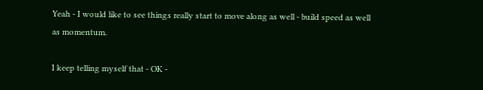Yeah - I would like to see things really start to move along as well - build speed as well as momentum.

I keep telling myself that - OK -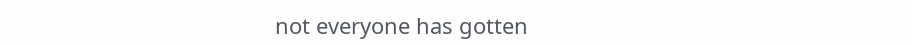not everyone has gotten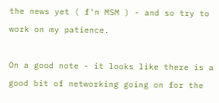the news yet ( f'n MSM ) - and so try to work on my patience.

On a good note - it looks like there is a good bit of networking going on for the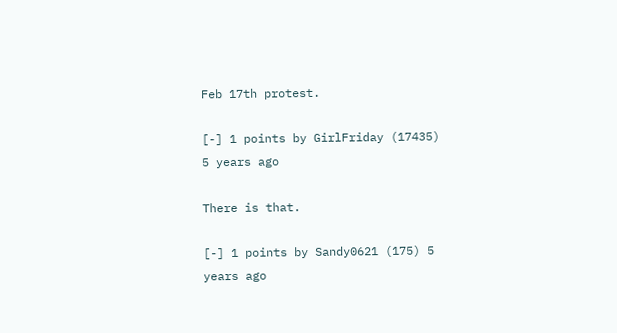Feb 17th protest.

[-] 1 points by GirlFriday (17435) 5 years ago

There is that.

[-] 1 points by Sandy0621 (175) 5 years ago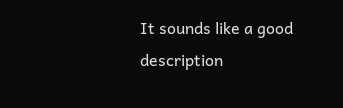It sounds like a good description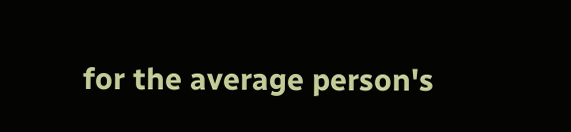for the average person's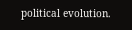political evolution.